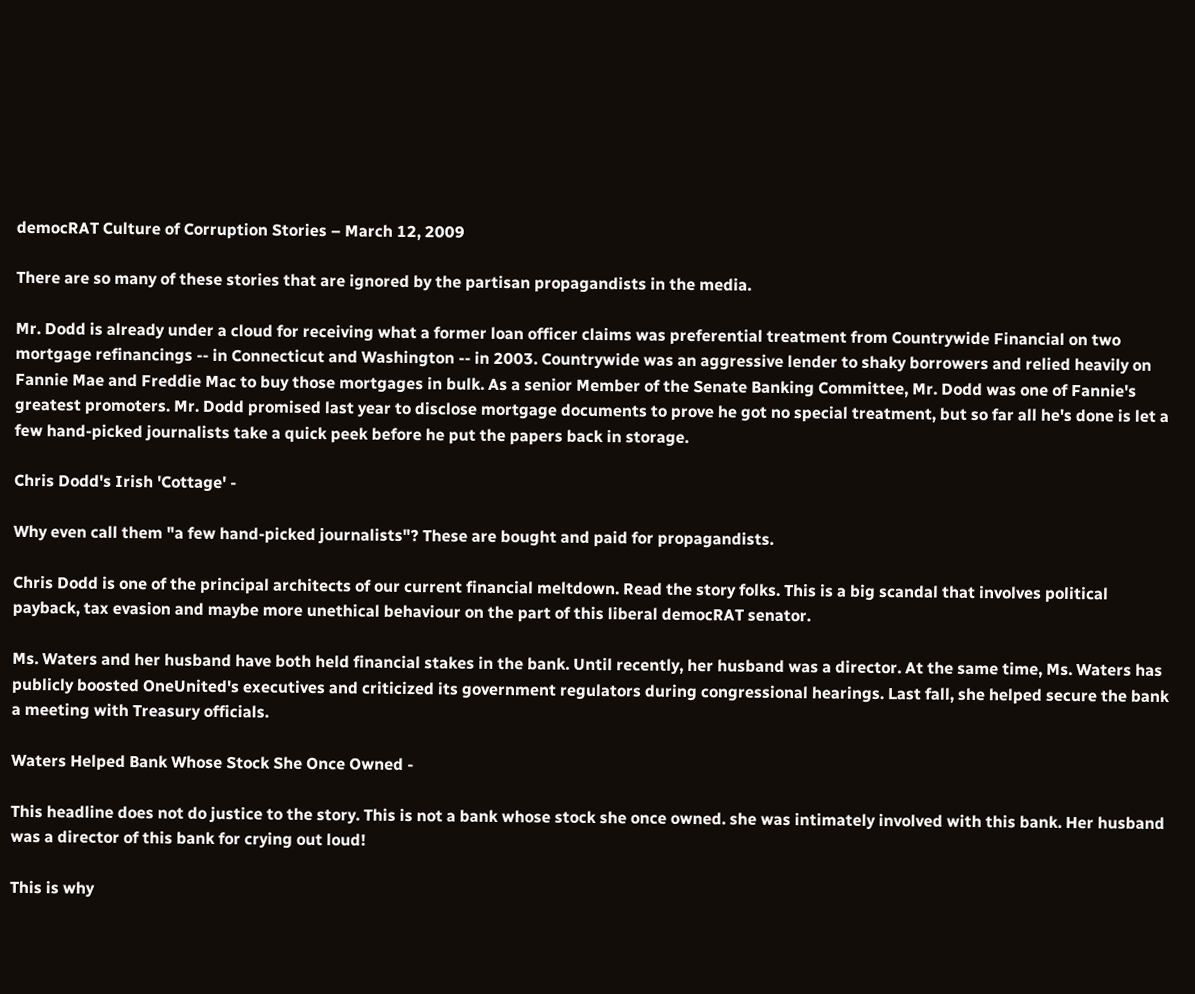democRAT Culture of Corruption Stories – March 12, 2009

There are so many of these stories that are ignored by the partisan propagandists in the media.

Mr. Dodd is already under a cloud for receiving what a former loan officer claims was preferential treatment from Countrywide Financial on two mortgage refinancings -- in Connecticut and Washington -- in 2003. Countrywide was an aggressive lender to shaky borrowers and relied heavily on Fannie Mae and Freddie Mac to buy those mortgages in bulk. As a senior Member of the Senate Banking Committee, Mr. Dodd was one of Fannie's greatest promoters. Mr. Dodd promised last year to disclose mortgage documents to prove he got no special treatment, but so far all he's done is let a few hand-picked journalists take a quick peek before he put the papers back in storage.

Chris Dodd's Irish 'Cottage' -

Why even call them "a few hand-picked journalists"? These are bought and paid for propagandists.

Chris Dodd is one of the principal architects of our current financial meltdown. Read the story folks. This is a big scandal that involves political payback, tax evasion and maybe more unethical behaviour on the part of this liberal democRAT senator.

Ms. Waters and her husband have both held financial stakes in the bank. Until recently, her husband was a director. At the same time, Ms. Waters has publicly boosted OneUnited's executives and criticized its government regulators during congressional hearings. Last fall, she helped secure the bank a meeting with Treasury officials.

Waters Helped Bank Whose Stock She Once Owned -

This headline does not do justice to the story. This is not a bank whose stock she once owned. she was intimately involved with this bank. Her husband was a director of this bank for crying out loud!

This is why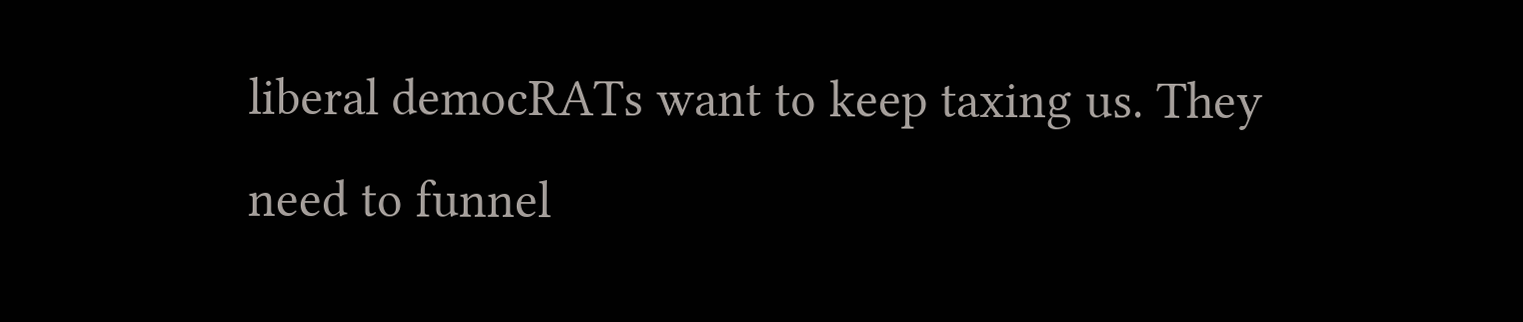liberal democRATs want to keep taxing us. They need to funnel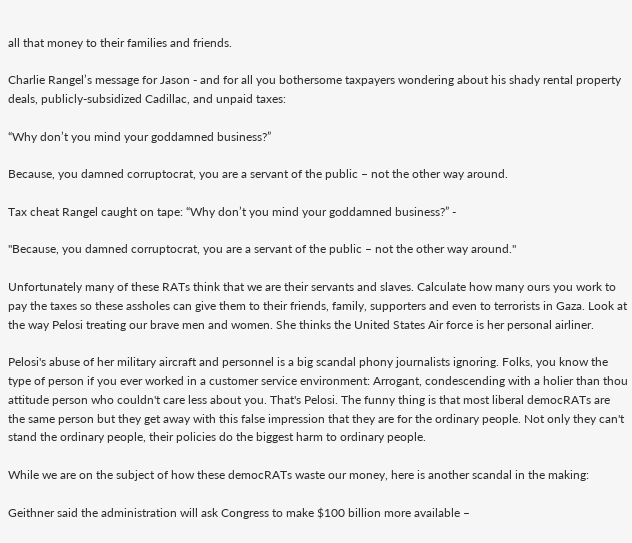all that money to their families and friends.

Charlie Rangel’s message for Jason - and for all you bothersome taxpayers wondering about his shady rental property deals, publicly-subsidized Cadillac, and unpaid taxes:

“Why don’t you mind your goddamned business?”

Because, you damned corruptocrat, you are a servant of the public – not the other way around.

Tax cheat Rangel caught on tape: “Why don’t you mind your goddamned business?” -

"Because, you damned corruptocrat, you are a servant of the public – not the other way around."

Unfortunately many of these RATs think that we are their servants and slaves. Calculate how many ours you work to pay the taxes so these assholes can give them to their friends, family, supporters and even to terrorists in Gaza. Look at the way Pelosi treating our brave men and women. She thinks the United States Air force is her personal airliner.

Pelosi's abuse of her military aircraft and personnel is a big scandal phony journalists ignoring. Folks, you know the type of person if you ever worked in a customer service environment: Arrogant, condescending with a holier than thou attitude person who couldn't care less about you. That's Pelosi. The funny thing is that most liberal democRATs are the same person but they get away with this false impression that they are for the ordinary people. Not only they can't stand the ordinary people, their policies do the biggest harm to ordinary people.

While we are on the subject of how these democRATs waste our money, here is another scandal in the making:

Geithner said the administration will ask Congress to make $100 billion more available –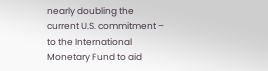nearly doubling the current U.S. commitment – to the International Monetary Fund to aid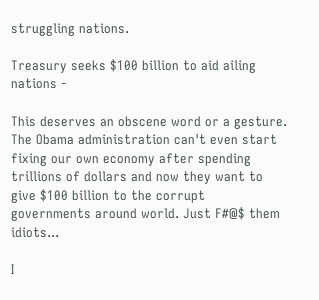struggling nations.

Treasury seeks $100 billion to aid ailing nations -

This deserves an obscene word or a gesture. The Obama administration can't even start fixing our own economy after spending trillions of dollars and now they want to give $100 billion to the corrupt governments around world. Just F#@$ them idiots...

I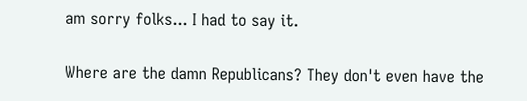am sorry folks... I had to say it.

Where are the damn Republicans? They don't even have the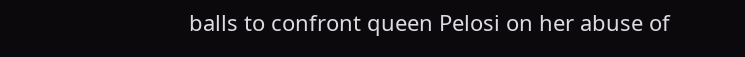balls to confront queen Pelosi on her abuse of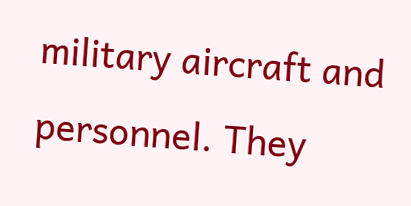military aircraft and personnel. They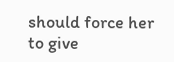should force her to give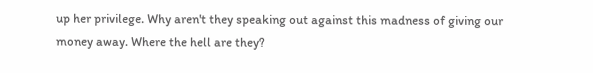up her privilege. Why aren't they speaking out against this madness of giving our money away. Where the hell are they?